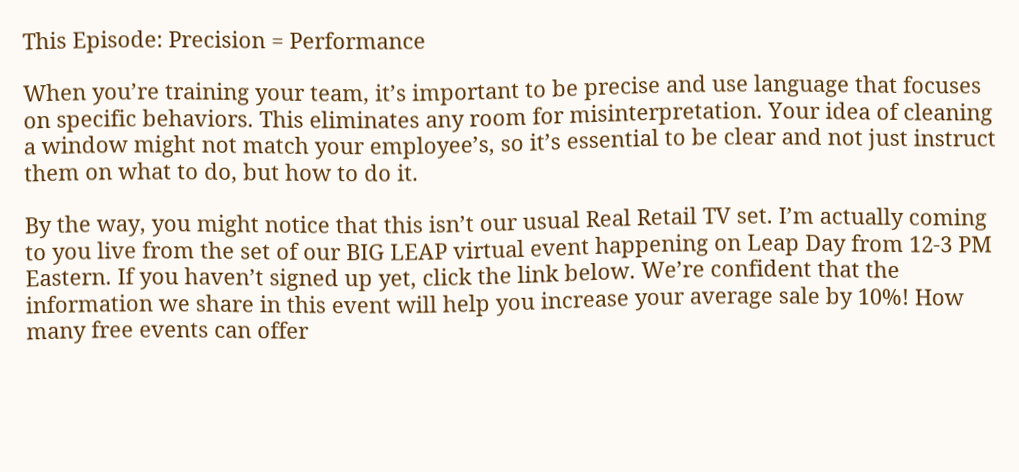This Episode: Precision = Performance

When you’re training your team, it’s important to be precise and use language that focuses on specific behaviors. This eliminates any room for misinterpretation. Your idea of cleaning a window might not match your employee’s, so it’s essential to be clear and not just instruct them on what to do, but how to do it.

By the way, you might notice that this isn’t our usual Real Retail TV set. I’m actually coming to you live from the set of our BIG LEAP virtual event happening on Leap Day from 12-3 PM Eastern. If you haven’t signed up yet, click the link below. We’re confident that the information we share in this event will help you increase your average sale by 10%! How many free events can offer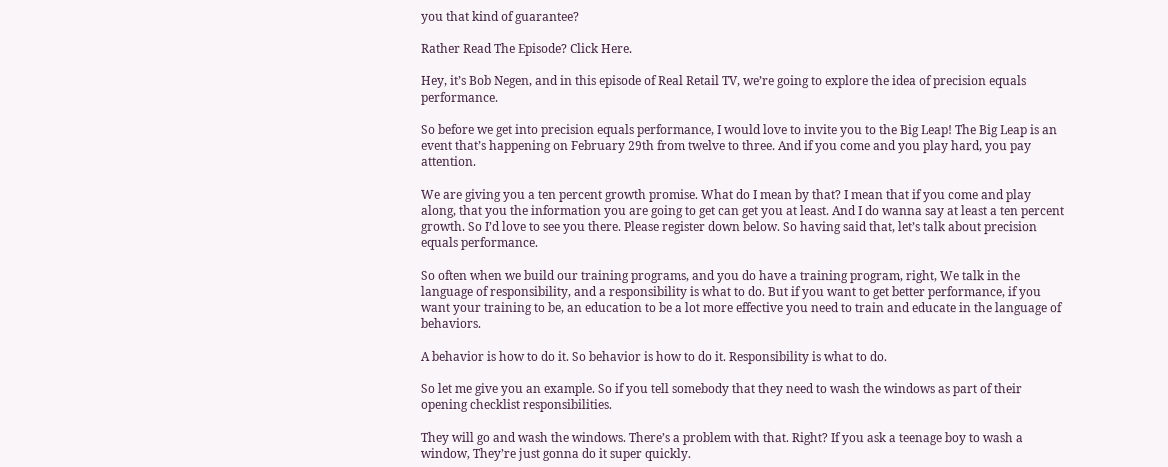you that kind of guarantee?

Rather Read The Episode? Click Here.

Hey, it’s Bob Negen, and in this episode of Real Retail TV, we’re going to explore the idea of precision equals performance.

So before we get into precision equals performance, I would love to invite you to the Big Leap! The Big Leap is an event that’s happening on February 29th from twelve to three. And if you come and you play hard, you pay attention.

We are giving you a ten percent growth promise. What do I mean by that? I mean that if you come and play along, that you the information you are going to get can get you at least. And I do wanna say at least a ten percent growth. So I’d love to see you there. Please register down below. So having said that, let’s talk about precision equals performance.

So often when we build our training programs, and you do have a training program, right, We talk in the language of responsibility, and a responsibility is what to do. But if you want to get better performance, if you want your training to be, an education to be a lot more effective you need to train and educate in the language of behaviors.

A behavior is how to do it. So behavior is how to do it. Responsibility is what to do.

So let me give you an example. So if you tell somebody that they need to wash the windows as part of their opening checklist responsibilities.

They will go and wash the windows. There’s a problem with that. Right? If you ask a teenage boy to wash a window, They’re just gonna do it super quickly.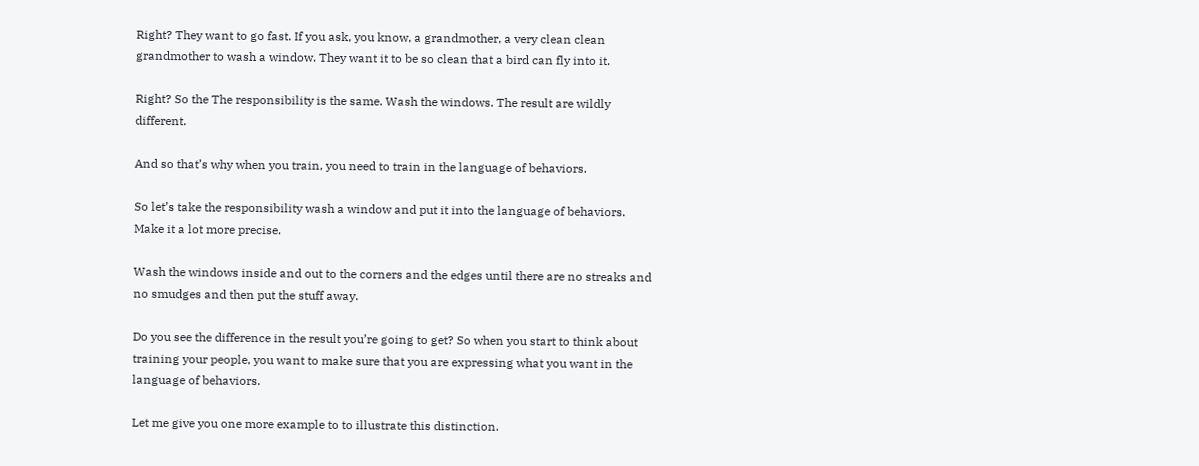Right? They want to go fast. If you ask, you know, a grandmother, a very clean clean grandmother to wash a window. They want it to be so clean that a bird can fly into it.

Right? So the The responsibility is the same. Wash the windows. The result are wildly different.

And so that’s why when you train, you need to train in the language of behaviors.

So let’s take the responsibility wash a window and put it into the language of behaviors. Make it a lot more precise.

Wash the windows inside and out to the corners and the edges until there are no streaks and no smudges and then put the stuff away.

Do you see the difference in the result you’re going to get? So when you start to think about training your people, you want to make sure that you are expressing what you want in the language of behaviors.

Let me give you one more example to to illustrate this distinction.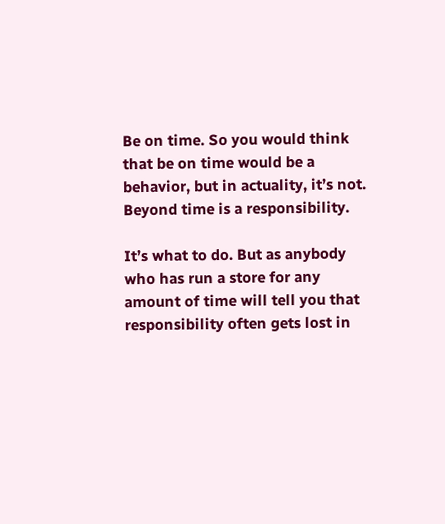Be on time. So you would think that be on time would be a behavior, but in actuality, it’s not. Beyond time is a responsibility.

It’s what to do. But as anybody who has run a store for any amount of time will tell you that responsibility often gets lost in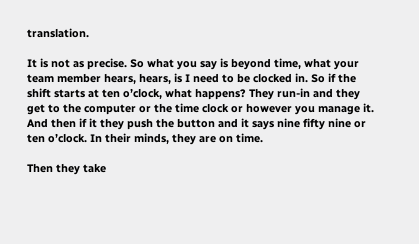translation.

It is not as precise. So what you say is beyond time, what your team member hears, hears, is I need to be clocked in. So if the shift starts at ten o’clock, what happens? They run-in and they get to the computer or the time clock or however you manage it. And then if it they push the button and it says nine fifty nine or ten o’clock. In their minds, they are on time.

Then they take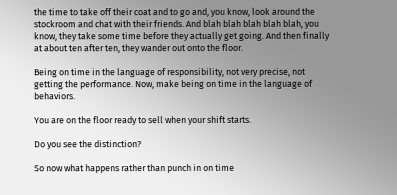the time to take off their coat and to go and, you know, look around the stockroom and chat with their friends. And blah blah blah blah blah, you know, they take some time before they actually get going. And then finally at about ten after ten, they wander out onto the floor.

Being on time in the language of responsibility, not very precise, not getting the performance. Now, make being on time in the language of behaviors.

You are on the floor ready to sell when your shift starts.

Do you see the distinction?

So now what happens rather than punch in on time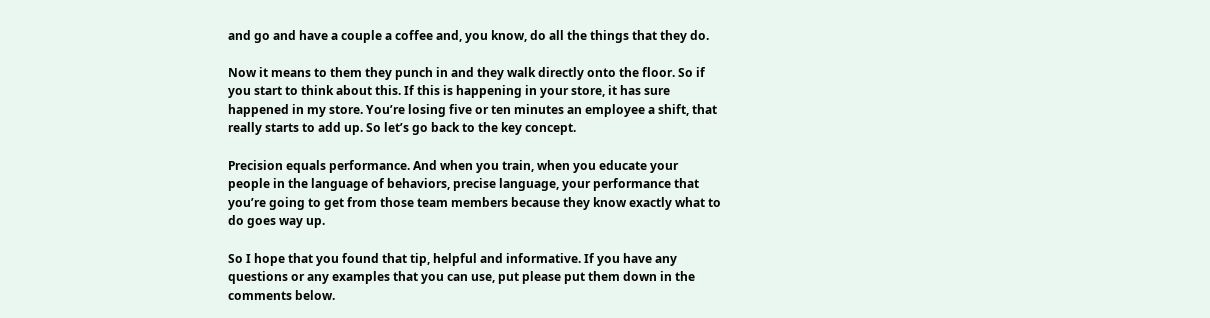and go and have a couple a coffee and, you know, do all the things that they do.

Now it means to them they punch in and they walk directly onto the floor. So if you start to think about this. If this is happening in your store, it has sure happened in my store. You’re losing five or ten minutes an employee a shift, that really starts to add up. So let’s go back to the key concept.

Precision equals performance. And when you train, when you educate your people in the language of behaviors, precise language, your performance that you’re going to get from those team members because they know exactly what to do goes way up.

So I hope that you found that tip, helpful and informative. If you have any questions or any examples that you can use, put please put them down in the comments below.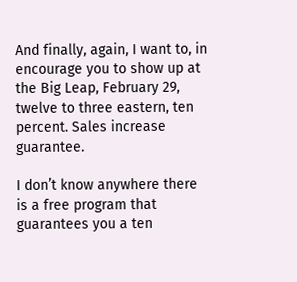And finally, again, I want to, in encourage you to show up at the Big Leap, February 29, twelve to three eastern, ten percent. Sales increase guarantee.

I don’t know anywhere there is a free program that guarantees you a ten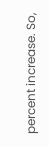percent increase. So,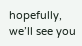hopefully, we’ll see you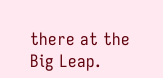there at the Big Leap.